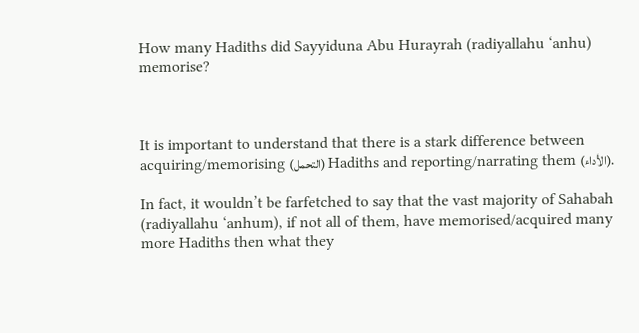How many Hadiths did Sayyiduna Abu Hurayrah (radiyallahu ‘anhu) memorise?



It is important to understand that there is a stark difference between acquiring/memorising (التحمل) Hadiths and reporting/narrating them (الأداء).

In fact, it wouldn’t be farfetched to say that the vast majority of Sahabah (radiyallahu ‘anhum), if not all of them, have memorised/acquired many more Hadiths then what they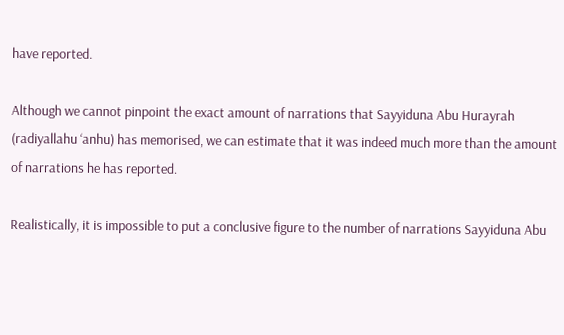have reported.

Although we cannot pinpoint the exact amount of narrations that Sayyiduna Abu Hurayrah (radiyallahu ‘anhu) has memorised, we can estimate that it was indeed much more than the amount of narrations he has reported.

Realistically, it is impossible to put a conclusive figure to the number of narrations Sayyiduna Abu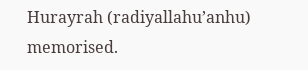Hurayrah (radiyallahu’anhu) memorised.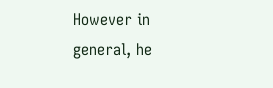However in general, he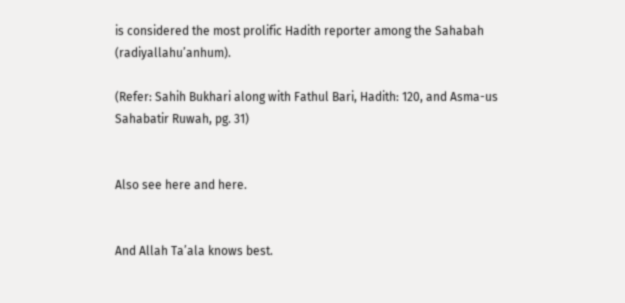is considered the most prolific Hadith reporter among the Sahabah (radiyallahu’anhum).

(Refer: Sahih Bukhari along with Fathul Bari, Hadith: 120, and Asma-us Sahabatir Ruwah, pg. 31)


Also see here and here.


And Allah Ta’ala knows best.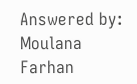Answered by: Moulana Farhan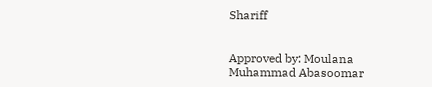Shariff


Approved by: Moulana Muhammad Abasoomar